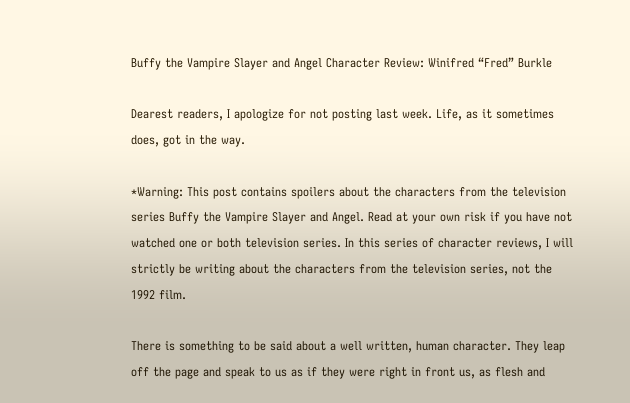Buffy the Vampire Slayer and Angel Character Review: Winifred “Fred” Burkle

Dearest readers, I apologize for not posting last week. Life, as it sometimes does, got in the way.

*Warning: This post contains spoilers about the characters from the television series Buffy the Vampire Slayer and Angel. Read at your own risk if you have not watched one or both television series. In this series of character reviews, I will strictly be writing about the characters from the television series, not the 1992 film.

There is something to be said about a well written, human character. They leap off the page and speak to us as if they were right in front us, as flesh and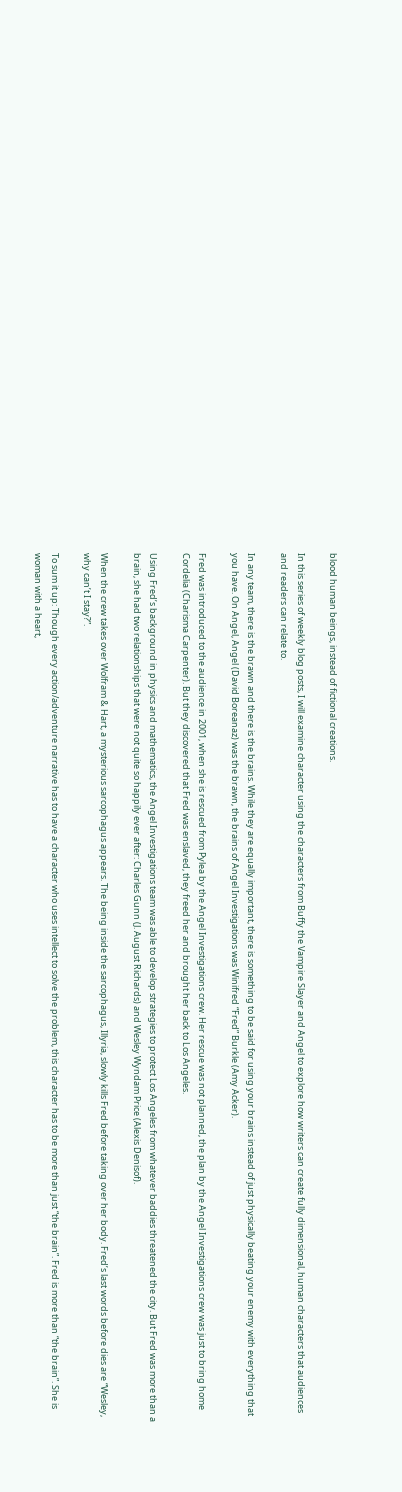blood human beings, instead of fictional creations.

In this series of weekly blog posts, I will examine character using the characters from Buffy the Vampire Slayer and Angel to explore how writers can create fully dimensional, human characters that audiences and readers can relate to.

In any team, there is the brawn and there is the brains. While they are equally important, there is something to be said for using your brains instead of just physically beating your enemy with everything that you have. On Angel, Angel (David Boreanaz) was the brawn, the brains of Angel Investigations was Winifred “Fred” Burkle (Amy Acker).

Fred was introduced to the audience in 2001, when she is rescued from Pylea by the Angel Investigations crew. Her rescue was not planned, the plan by the Angel Investigations crew was just to bring home Cordelia (Charisma Carpenter). But they discovered that Fred was enslaved, they freed her and brought her back to Los Angeles.

Using Fred’s background in physics and mathematics, the Angel Investigations team was able to develop strategies to protect Los Angeles from whatever baddies threatened the city. But Fred was more than a brain, she had two relationships that were not quite so happily ever after: Charles Gunn (J. August Richards) and Wesley Wyndam Price (Alexis Denisof).

When the crew takes over Wolfram & Hart, a mysterious sarcophagus appears. The being inside the sarcophagus, Illyria, slowly kills Fred before taking over her body. Fred’s last words before dies are “Wesley, why can’t I stay?”.

To sum it up: Though every action/adventure narrative has to have a character who uses intellect to solve the problem, this character has to be more than just “the brain”. Fred is more than “the brain”. She is woman with a heart,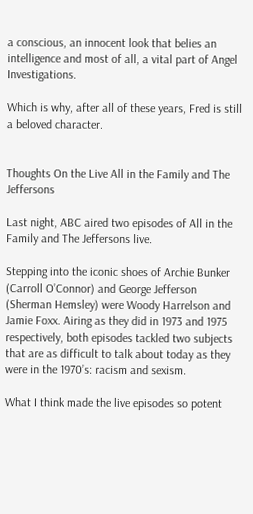a conscious, an innocent look that belies an intelligence and most of all, a vital part of Angel Investigations.

Which is why, after all of these years, Fred is still a beloved character.


Thoughts On the Live All in the Family and The Jeffersons

Last night, ABC aired two episodes of All in the Family and The Jeffersons live.

Stepping into the iconic shoes of Archie Bunker (Carroll O’Connor) and George Jefferson (Sherman Hemsley) were Woody Harrelson and Jamie Foxx. Airing as they did in 1973 and 1975 respectively, both episodes tackled two subjects that are as difficult to talk about today as they were in the 1970’s: racism and sexism.

What I think made the live episodes so potent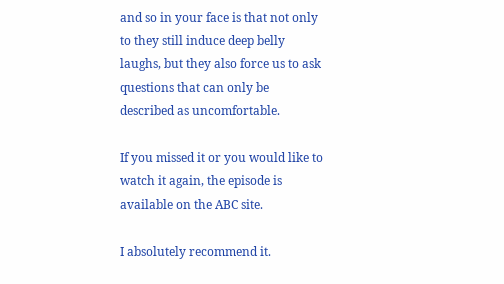and so in your face is that not only to they still induce deep belly laughs, but they also force us to ask questions that can only be described as uncomfortable.

If you missed it or you would like to watch it again, the episode is available on the ABC site.

I absolutely recommend it.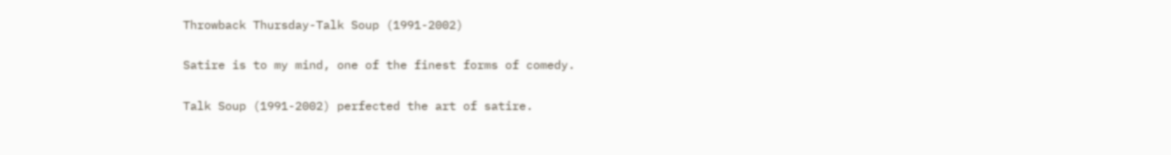Throwback Thursday-Talk Soup (1991-2002)

Satire is to my mind, one of the finest forms of comedy.

Talk Soup (1991-2002) perfected the art of satire.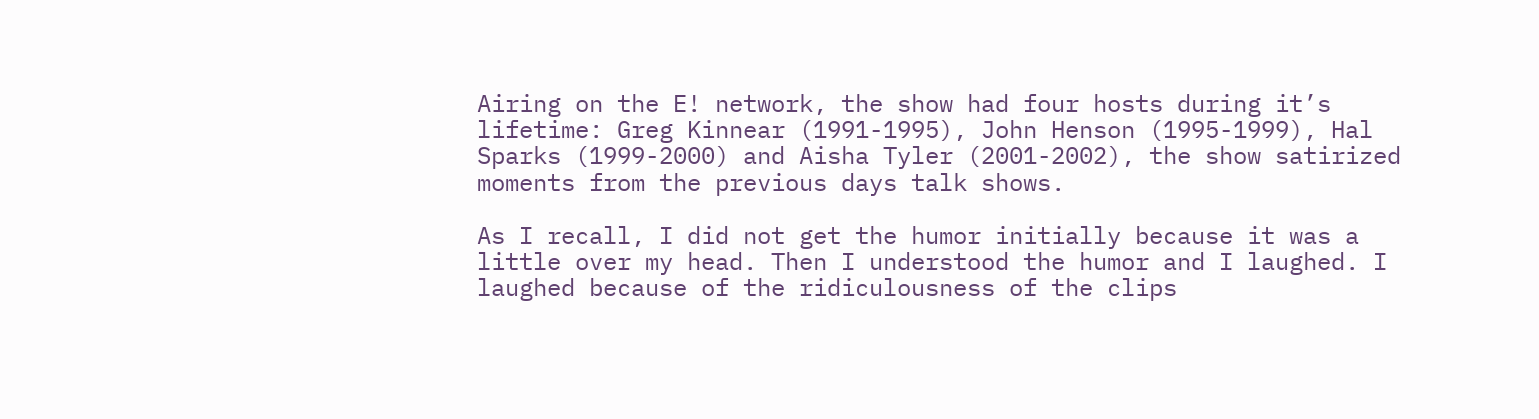Airing on the E! network, the show had four hosts during it’s lifetime: Greg Kinnear (1991-1995), John Henson (1995-1999), Hal Sparks (1999-2000) and Aisha Tyler (2001-2002), the show satirized moments from the previous days talk shows.

As I recall, I did not get the humor initially because it was a little over my head. Then I understood the humor and I laughed. I laughed because of the ridiculousness of the clips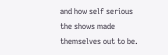and how self serious the shows made themselves out to be.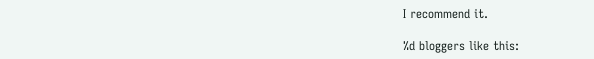I recommend it.

%d bloggers like this: